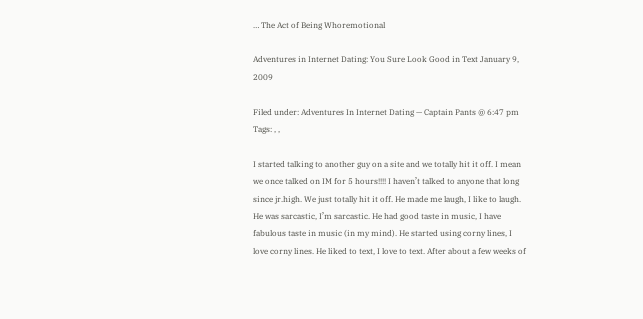… The Act of Being Whoremotional

Adventures in Internet Dating: You Sure Look Good in Text January 9, 2009

Filed under: Adventures In Internet Dating — Captain Pants @ 6:47 pm
Tags: , ,

I started talking to another guy on a site and we totally hit it off. I mean we once talked on IM for 5 hours!!!! I haven’t talked to anyone that long since jr.high. We just totally hit it off. He made me laugh, I like to laugh. He was sarcastic, I’m sarcastic. He had good taste in music, I have fabulous taste in music (in my mind). He started using corny lines, I love corny lines. He liked to text, I love to text. After about a few weeks of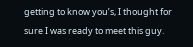getting to know you’s, I thought for sure I was ready to meet this guy.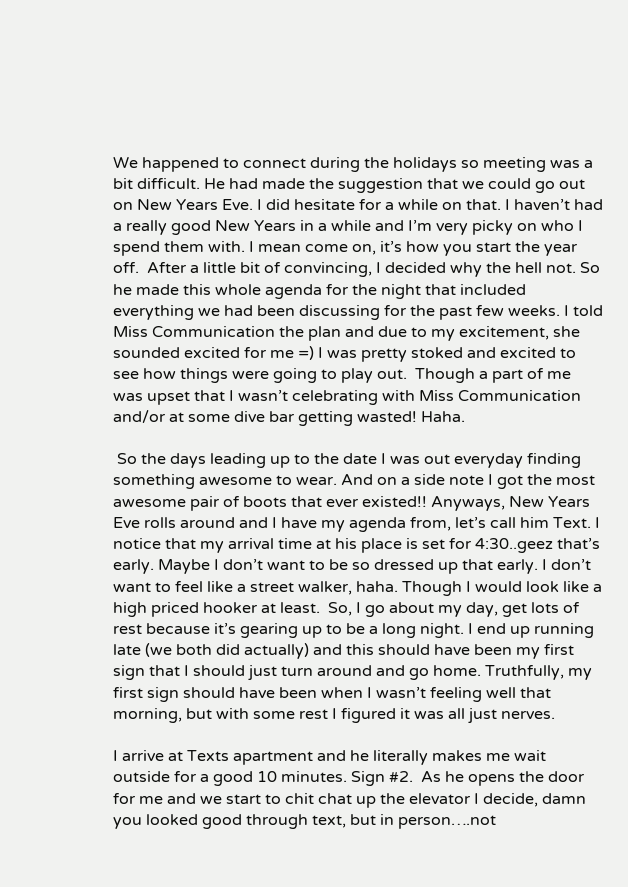We happened to connect during the holidays so meeting was a bit difficult. He had made the suggestion that we could go out on New Years Eve. I did hesitate for a while on that. I haven’t had a really good New Years in a while and I’m very picky on who I spend them with. I mean come on, it’s how you start the year off.  After a little bit of convincing, I decided why the hell not. So he made this whole agenda for the night that included everything we had been discussing for the past few weeks. I told Miss Communication the plan and due to my excitement, she sounded excited for me =) I was pretty stoked and excited to see how things were going to play out.  Though a part of me was upset that I wasn’t celebrating with Miss Communication and/or at some dive bar getting wasted! Haha.

 So the days leading up to the date I was out everyday finding something awesome to wear. And on a side note I got the most awesome pair of boots that ever existed!! Anyways, New Years Eve rolls around and I have my agenda from, let’s call him Text. I notice that my arrival time at his place is set for 4:30..geez that’s early. Maybe I don’t want to be so dressed up that early. I don’t want to feel like a street walker, haha. Though I would look like a high priced hooker at least.  So, I go about my day, get lots of rest because it’s gearing up to be a long night. I end up running late (we both did actually) and this should have been my first sign that I should just turn around and go home. Truthfully, my  first sign should have been when I wasn’t feeling well that morning, but with some rest I figured it was all just nerves.

I arrive at Texts apartment and he literally makes me wait outside for a good 10 minutes. Sign #2.  As he opens the door for me and we start to chit chat up the elevator I decide, damn you looked good through text, but in person….not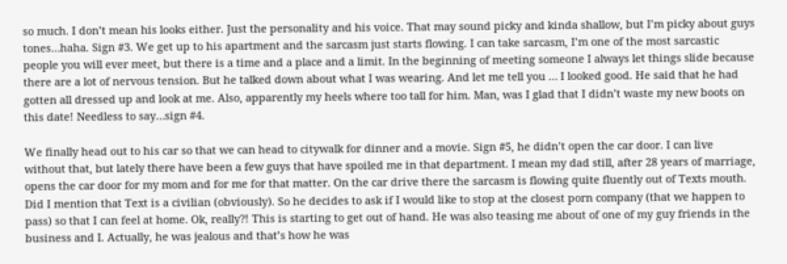so much. I don’t mean his looks either. Just the personality and his voice. That may sound picky and kinda shallow, but I’m picky about guys tones…haha. Sign #3. We get up to his apartment and the sarcasm just starts flowing. I can take sarcasm, I’m one of the most sarcastic people you will ever meet, but there is a time and a place and a limit. In the beginning of meeting someone I always let things slide because there are a lot of nervous tension. But he talked down about what I was wearing. And let me tell you … I looked good. He said that he had gotten all dressed up and look at me. Also, apparently my heels where too tall for him. Man, was I glad that I didn’t waste my new boots on this date! Needless to say…sign #4.

We finally head out to his car so that we can head to citywalk for dinner and a movie. Sign #5, he didn’t open the car door. I can live without that, but lately there have been a few guys that have spoiled me in that department. I mean my dad still, after 28 years of marriage, opens the car door for my mom and for me for that matter. On the car drive there the sarcasm is flowing quite fluently out of Texts mouth. Did I mention that Text is a civilian (obviously). So he decides to ask if I would like to stop at the closest porn company (that we happen to pass) so that I can feel at home. Ok, really?! This is starting to get out of hand. He was also teasing me about of one of my guy friends in the business and I. Actually, he was jealous and that’s how he was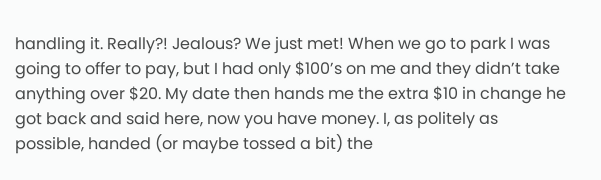handling it. Really?! Jealous? We just met! When we go to park I was going to offer to pay, but I had only $100’s on me and they didn’t take anything over $20. My date then hands me the extra $10 in change he got back and said here, now you have money. I, as politely as possible, handed (or maybe tossed a bit) the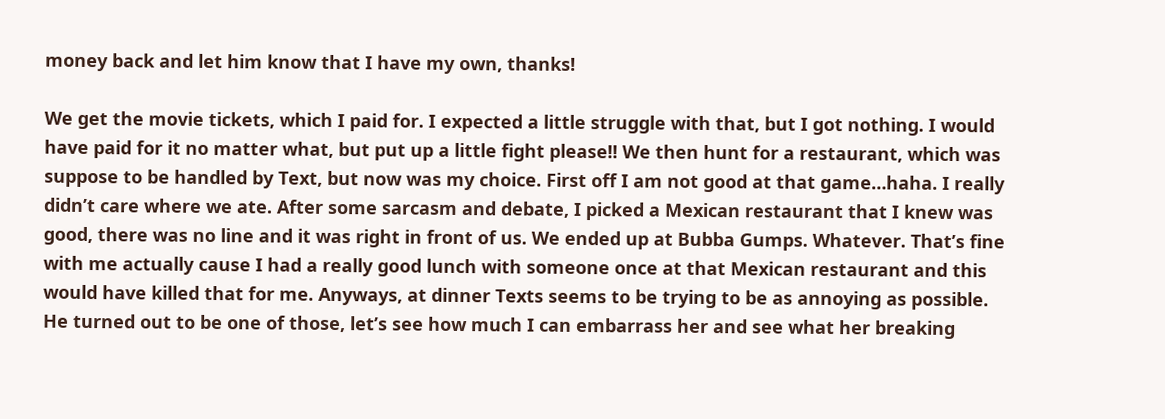money back and let him know that I have my own, thanks!

We get the movie tickets, which I paid for. I expected a little struggle with that, but I got nothing. I would have paid for it no matter what, but put up a little fight please!! We then hunt for a restaurant, which was suppose to be handled by Text, but now was my choice. First off I am not good at that game…haha. I really didn’t care where we ate. After some sarcasm and debate, I picked a Mexican restaurant that I knew was good, there was no line and it was right in front of us. We ended up at Bubba Gumps. Whatever. That’s fine with me actually cause I had a really good lunch with someone once at that Mexican restaurant and this would have killed that for me. Anyways, at dinner Texts seems to be trying to be as annoying as possible. He turned out to be one of those, let’s see how much I can embarrass her and see what her breaking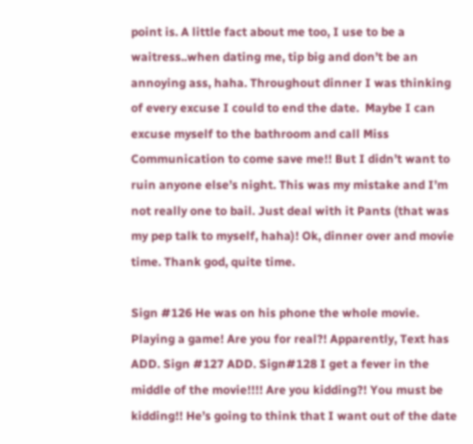point is. A little fact about me too, I use to be a waitress..when dating me, tip big and don’t be an annoying ass, haha. Throughout dinner I was thinking of every excuse I could to end the date.  Maybe I can excuse myself to the bathroom and call Miss Communication to come save me!! But I didn’t want to ruin anyone else’s night. This was my mistake and I’m not really one to bail. Just deal with it Pants (that was my pep talk to myself, haha)! Ok, dinner over and movie time. Thank god, quite time.

Sign #126 He was on his phone the whole movie. Playing a game! Are you for real?! Apparently, Text has ADD. Sign #127 ADD. Sign#128 I get a fever in the middle of the movie!!!! Are you kidding?! You must be kidding!! He’s going to think that I want out of the date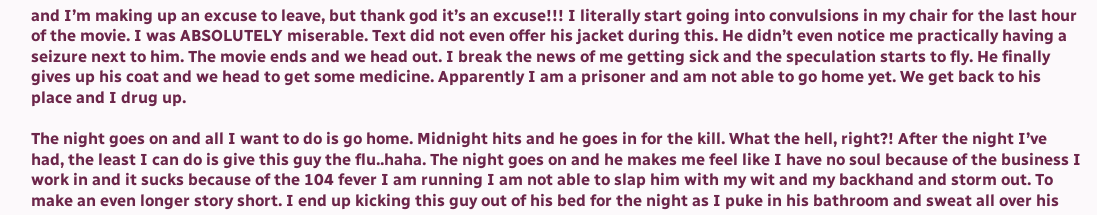and I’m making up an excuse to leave, but thank god it’s an excuse!!! I literally start going into convulsions in my chair for the last hour of the movie. I was ABSOLUTELY miserable. Text did not even offer his jacket during this. He didn’t even notice me practically having a seizure next to him. The movie ends and we head out. I break the news of me getting sick and the speculation starts to fly. He finally gives up his coat and we head to get some medicine. Apparently I am a prisoner and am not able to go home yet. We get back to his place and I drug up.

The night goes on and all I want to do is go home. Midnight hits and he goes in for the kill. What the hell, right?! After the night I’ve had, the least I can do is give this guy the flu..haha. The night goes on and he makes me feel like I have no soul because of the business I work in and it sucks because of the 104 fever I am running I am not able to slap him with my wit and my backhand and storm out. To make an even longer story short. I end up kicking this guy out of his bed for the night as I puke in his bathroom and sweat all over his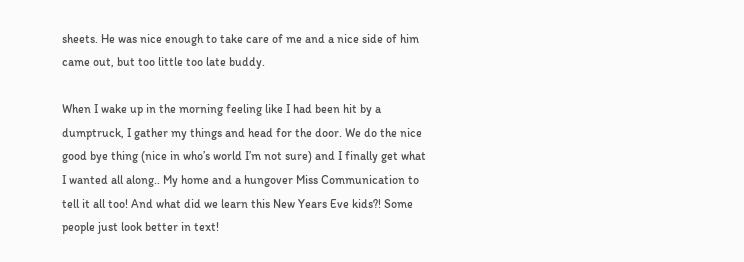sheets. He was nice enough to take care of me and a nice side of him came out, but too little too late buddy.

When I wake up in the morning feeling like I had been hit by a dumptruck, I gather my things and head for the door. We do the nice good bye thing (nice in who’s world I’m not sure) and I finally get what I wanted all along.. My home and a hungover Miss Communication to tell it all too! And what did we learn this New Years Eve kids?! Some people just look better in text!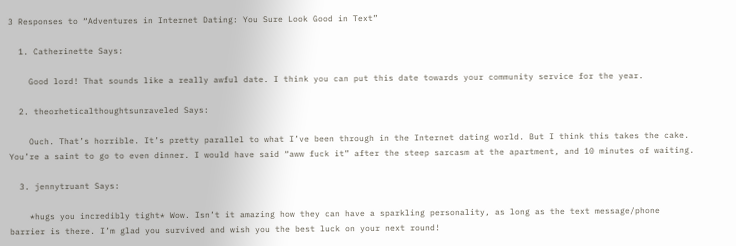3 Responses to “Adventures in Internet Dating: You Sure Look Good in Text”

  1. Catherinette Says:

    Good lord! That sounds like a really awful date. I think you can put this date towards your community service for the year.

  2. theorheticalthoughtsunraveled Says:

    Ouch. That’s horrible. It’s pretty parallel to what I’ve been through in the Internet dating world. But I think this takes the cake. You’re a saint to go to even dinner. I would have said “aww fuck it” after the steep sarcasm at the apartment, and 10 minutes of waiting.

  3. jennytruant Says:

    *hugs you incredibly tight* Wow. Isn’t it amazing how they can have a sparkling personality, as long as the text message/phone barrier is there. I’m glad you survived and wish you the best luck on your next round!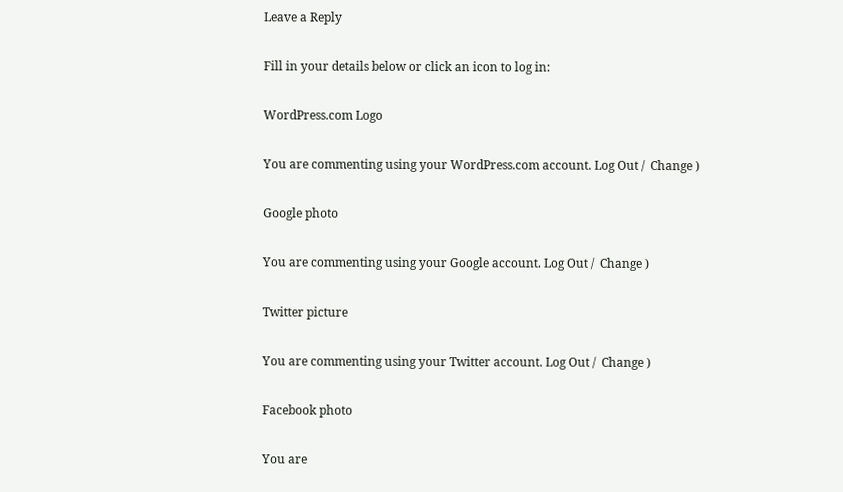Leave a Reply

Fill in your details below or click an icon to log in:

WordPress.com Logo

You are commenting using your WordPress.com account. Log Out /  Change )

Google photo

You are commenting using your Google account. Log Out /  Change )

Twitter picture

You are commenting using your Twitter account. Log Out /  Change )

Facebook photo

You are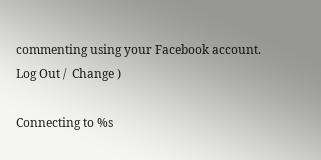commenting using your Facebook account. Log Out /  Change )

Connecting to %s